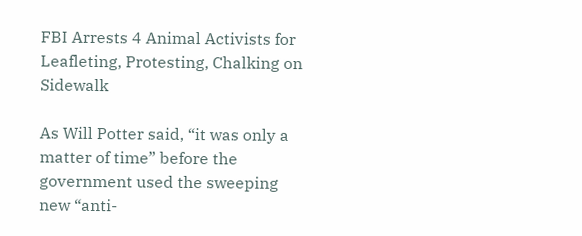FBI Arrests 4 Animal Activists for Leafleting, Protesting, Chalking on Sidewalk

As Will Potter said, “it was only a matter of time” before the government used the sweeping new “anti-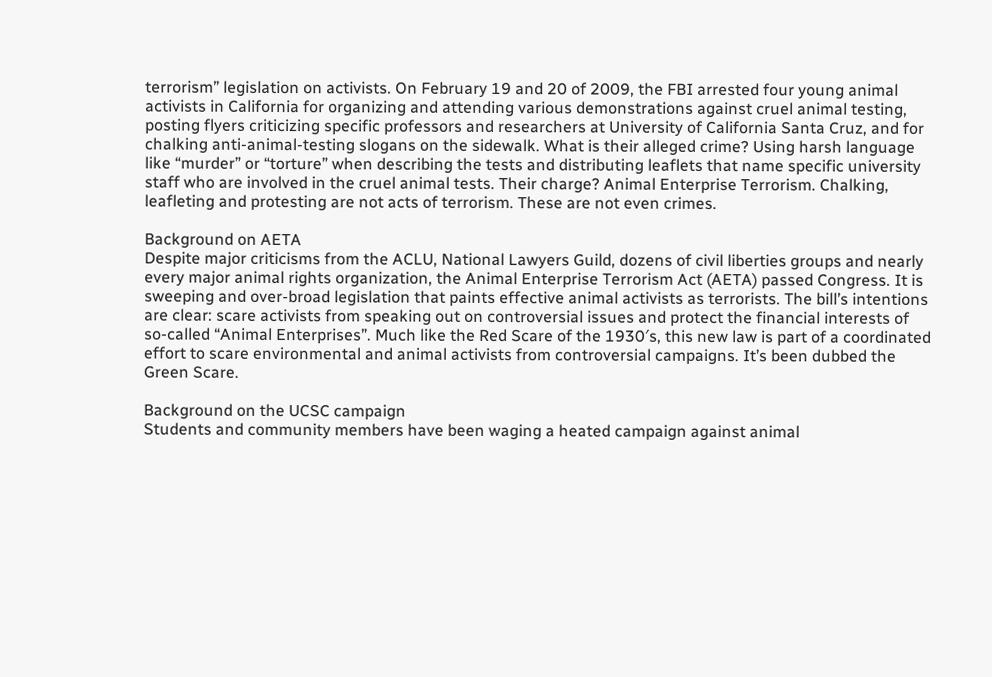terrorism” legislation on activists. On February 19 and 20 of 2009, the FBI arrested four young animal activists in California for organizing and attending various demonstrations against cruel animal testing, posting flyers criticizing specific professors and researchers at University of California Santa Cruz, and for chalking anti-animal-testing slogans on the sidewalk. What is their alleged crime? Using harsh language like “murder” or “torture” when describing the tests and distributing leaflets that name specific university staff who are involved in the cruel animal tests. Their charge? Animal Enterprise Terrorism. Chalking, leafleting and protesting are not acts of terrorism. These are not even crimes.

Background on AETA
Despite major criticisms from the ACLU, National Lawyers Guild, dozens of civil liberties groups and nearly every major animal rights organization, the Animal Enterprise Terrorism Act (AETA) passed Congress. It is sweeping and over-broad legislation that paints effective animal activists as terrorists. The bill’s intentions are clear: scare activists from speaking out on controversial issues and protect the financial interests of so-called “Animal Enterprises”. Much like the Red Scare of the 1930′s, this new law is part of a coordinated effort to scare environmental and animal activists from controversial campaigns. It’s been dubbed the Green Scare.

Background on the UCSC campaign
Students and community members have been waging a heated campaign against animal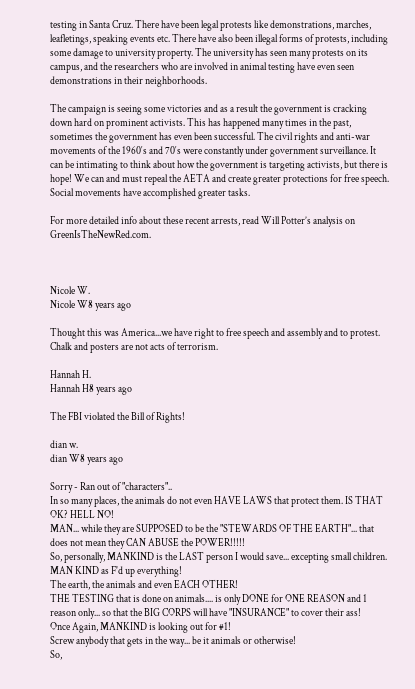testing in Santa Cruz. There have been legal protests like demonstrations, marches, leafletings, speaking events etc. There have also been illegal forms of protests, including some damage to university property. The university has seen many protests on its campus, and the researchers who are involved in animal testing have even seen demonstrations in their neighborhoods.

The campaign is seeing some victories and as a result the government is cracking down hard on prominent activists. This has happened many times in the past, sometimes the government has even been successful. The civil rights and anti-war movements of the 1960′s and 70′s were constantly under government surveillance. It can be intimating to think about how the government is targeting activists, but there is hope! We can and must repeal the AETA and create greater protections for free speech. Social movements have accomplished greater tasks.

For more detailed info about these recent arrests, read Will Potter’s analysis on GreenIsTheNewRed.com.



Nicole W.
Nicole W8 years ago

Thought this was America...we have right to free speech and assembly and to protest. Chalk and posters are not acts of terrorism.

Hannah H.
Hannah H8 years ago

The FBI violated the Bill of Rights!

dian w.
dian W8 years ago

Sorry - Ran out of "characters"..
In so many places, the animals do not even HAVE LAWS that protect them. IS THAT OK? HELL NO!
MAN... while they are SUPPOSED to be the "STEWARDS OF THE EARTH"... that does not mean they CAN ABUSE the POWER!!!!!
So, personally, MANKIND is the LAST person I would save... excepting small children. MAN KIND as F'd up everything!
The earth, the animals and even EACH OTHER!
THE TESTING that is done on animals.... is only DONE for ONE REASON and 1 reason only... so that the BIG CORPS will have "INSURANCE" to cover their ass!
Once Again, MANKIND is looking out for #1!
Screw anybody that gets in the way... be it animals or otherwise!
So,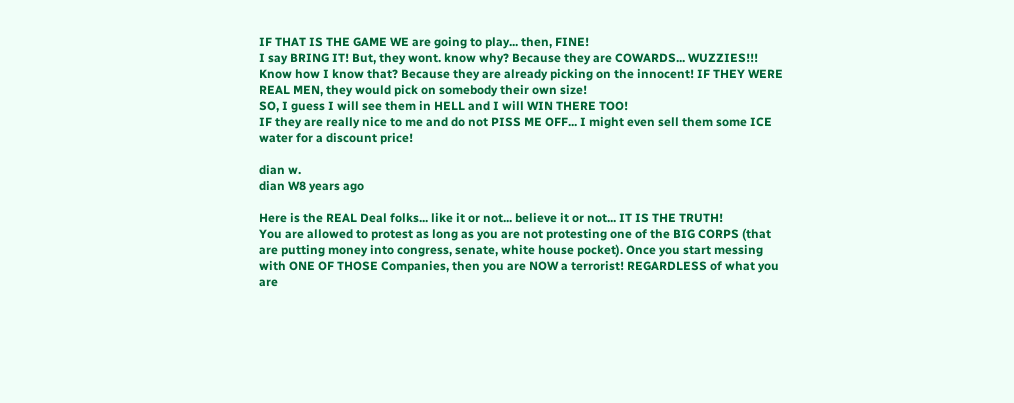IF THAT IS THE GAME WE are going to play... then, FINE!
I say BRING IT! But, they wont. know why? Because they are COWARDS... WUZZIES!!! Know how I know that? Because they are already picking on the innocent! IF THEY WERE REAL MEN, they would pick on somebody their own size!
SO, I guess I will see them in HELL and I will WIN THERE TOO!
IF they are really nice to me and do not PISS ME OFF... I might even sell them some ICE water for a discount price!

dian w.
dian W8 years ago

Here is the REAL Deal folks... like it or not... believe it or not... IT IS THE TRUTH!
You are allowed to protest as long as you are not protesting one of the BIG CORPS (that are putting money into congress, senate, white house pocket). Once you start messing with ONE OF THOSE Companies, then you are NOW a terrorist! REGARDLESS of what you are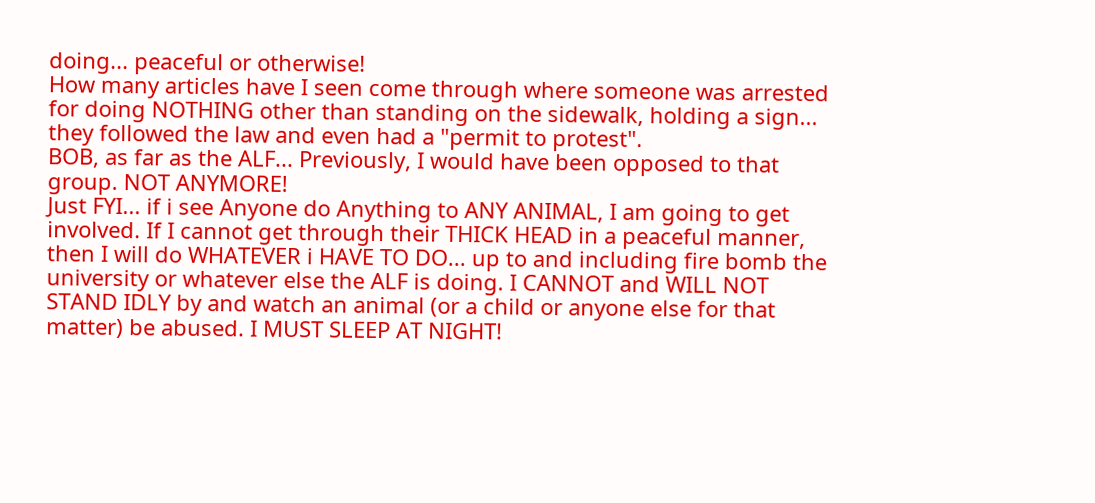doing... peaceful or otherwise!
How many articles have I seen come through where someone was arrested for doing NOTHING other than standing on the sidewalk, holding a sign... they followed the law and even had a "permit to protest".
BOB, as far as the ALF... Previously, I would have been opposed to that group. NOT ANYMORE!
Just FYI... if i see Anyone do Anything to ANY ANIMAL, I am going to get involved. If I cannot get through their THICK HEAD in a peaceful manner, then I will do WHATEVER i HAVE TO DO... up to and including fire bomb the university or whatever else the ALF is doing. I CANNOT and WILL NOT STAND IDLY by and watch an animal (or a child or anyone else for that matter) be abused. I MUST SLEEP AT NIGHT!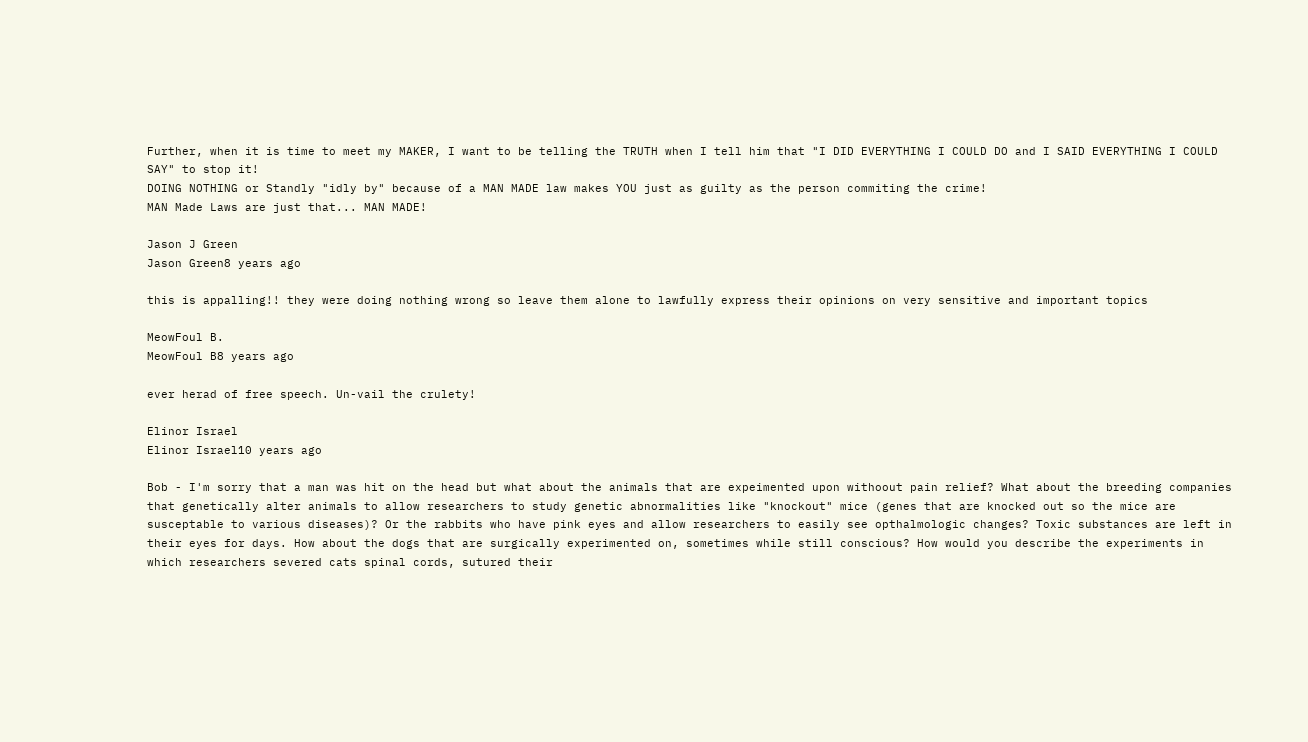Further, when it is time to meet my MAKER, I want to be telling the TRUTH when I tell him that "I DID EVERYTHING I COULD DO and I SAID EVERYTHING I COULD SAY" to stop it!
DOING NOTHING or Standly "idly by" because of a MAN MADE law makes YOU just as guilty as the person commiting the crime!
MAN Made Laws are just that... MAN MADE!

Jason J Green
Jason Green8 years ago

this is appalling!! they were doing nothing wrong so leave them alone to lawfully express their opinions on very sensitive and important topics

MeowFoul B.
MeowFoul B8 years ago

ever herad of free speech. Un-vail the crulety!

Elinor Israel
Elinor Israel10 years ago

Bob - I'm sorry that a man was hit on the head but what about the animals that are expeimented upon withoout pain relief? What about the breeding companies that genetically alter animals to allow researchers to study genetic abnormalities like "knockout" mice (genes that are knocked out so the mice are susceptable to various diseases)? Or the rabbits who have pink eyes and allow researchers to easily see opthalmologic changes? Toxic substances are left in their eyes for days. How about the dogs that are surgically experimented on, sometimes while still conscious? How would you describe the experiments in which researchers severed cats spinal cords, sutured their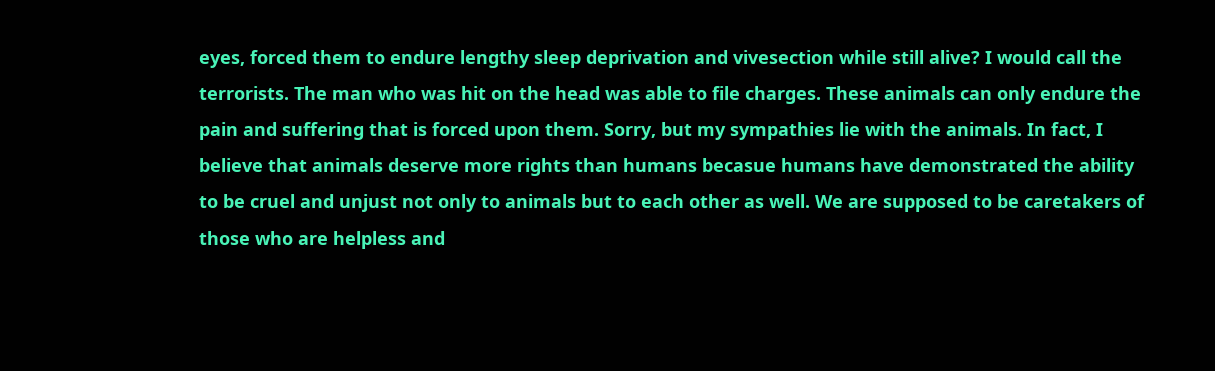eyes, forced them to endure lengthy sleep deprivation and vivesection while still alive? I would call the terrorists. The man who was hit on the head was able to file charges. These animals can only endure the pain and suffering that is forced upon them. Sorry, but my sympathies lie with the animals. In fact, I believe that animals deserve more rights than humans becasue humans have demonstrated the ability to be cruel and unjust not only to animals but to each other as well. We are supposed to be caretakers of those who are helpless and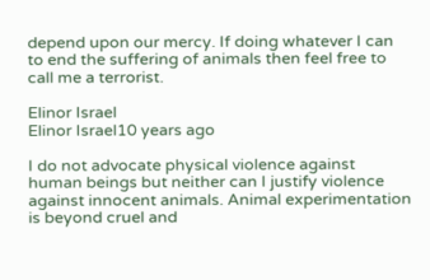depend upon our mercy. If doing whatever I can to end the suffering of animals then feel free to call me a terrorist.

Elinor Israel
Elinor Israel10 years ago

I do not advocate physical violence against human beings but neither can I justify violence against innocent animals. Animal experimentation is beyond cruel and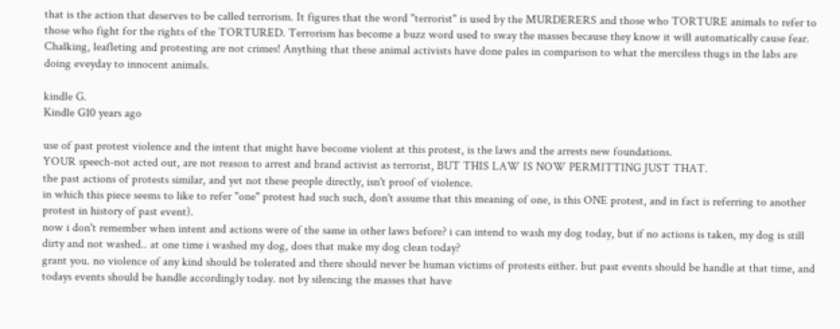that is the action that deserves to be called terrorism. It figures that the word "terrorist" is used by the MURDERERS and those who TORTURE animals to refer to those who fight for the rights of the TORTURED. Terrorism has become a buzz word used to sway the masses because they know it will automatically cause fear. Chalking, leafleting and protesting are not crimes! Anything that these animal activists have done pales in comparison to what the merciless thugs in the labs are doing eveyday to innocent animals.

kindle G.
Kindle G10 years ago

use of past protest violence and the intent that might have become violent at this protest, is the laws and the arrests new foundations.
YOUR speech-not acted out, are not reason to arrest and brand activist as terrorist, BUT THIS LAW IS NOW PERMITTING JUST THAT.
the past actions of protests similar, and yet not these people directly, isn't proof of violence.
in which this piece seems to like to refer "one" protest had such such, don't assume that this meaning of one, is this ONE protest, and in fact is referring to another protest in history of past event).
now i don't remember when intent and actions were of the same in other laws before? i can intend to wash my dog today, but if no actions is taken, my dog is still dirty and not washed.. at one time i washed my dog, does that make my dog clean today?
grant you. no violence of any kind should be tolerated and there should never be human victims of protests either. but past events should be handle at that time, and todays events should be handle accordingly today. not by silencing the masses that have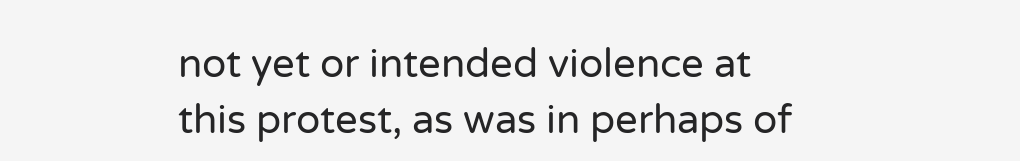not yet or intended violence at this protest, as was in perhaps of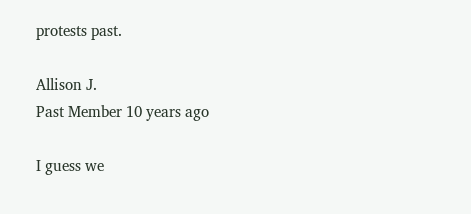protests past.

Allison J.
Past Member 10 years ago

I guess we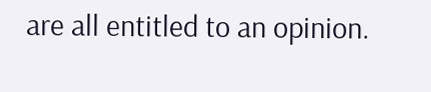are all entitled to an opinion.